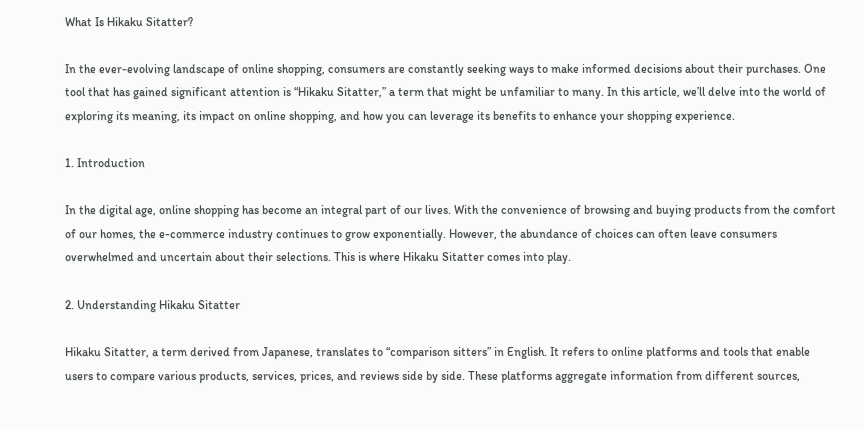What Is Hikaku Sitatter?

In the ever-evolving landscape of online shopping, consumers are constantly seeking ways to make informed decisions about their purchases. One tool that has gained significant attention is “Hikaku Sitatter,” a term that might be unfamiliar to many. In this article, we’ll delve into the world of exploring its meaning, its impact on online shopping, and how you can leverage its benefits to enhance your shopping experience.

1. Introduction

In the digital age, online shopping has become an integral part of our lives. With the convenience of browsing and buying products from the comfort of our homes, the e-commerce industry continues to grow exponentially. However, the abundance of choices can often leave consumers overwhelmed and uncertain about their selections. This is where Hikaku Sitatter comes into play.

2. Understanding Hikaku Sitatter

Hikaku Sitatter, a term derived from Japanese, translates to “comparison sitters” in English. It refers to online platforms and tools that enable users to compare various products, services, prices, and reviews side by side. These platforms aggregate information from different sources,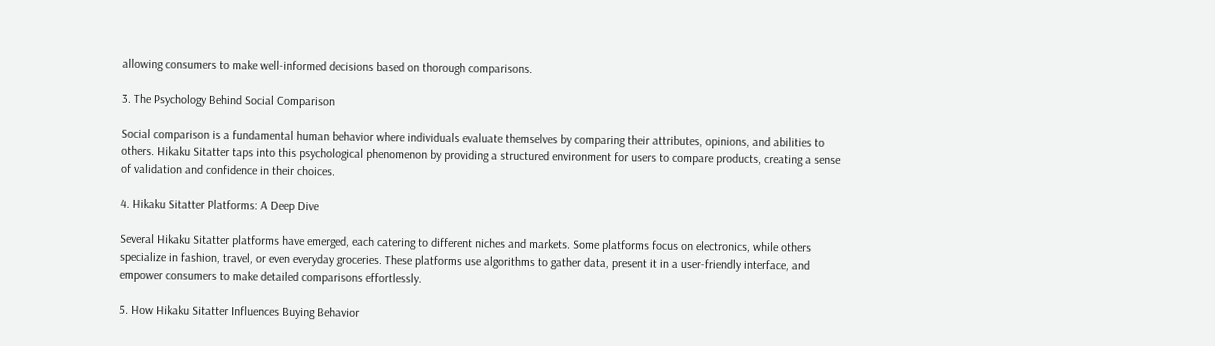allowing consumers to make well-informed decisions based on thorough comparisons.

3. The Psychology Behind Social Comparison

Social comparison is a fundamental human behavior where individuals evaluate themselves by comparing their attributes, opinions, and abilities to others. Hikaku Sitatter taps into this psychological phenomenon by providing a structured environment for users to compare products, creating a sense of validation and confidence in their choices.

4. Hikaku Sitatter Platforms: A Deep Dive

Several Hikaku Sitatter platforms have emerged, each catering to different niches and markets. Some platforms focus on electronics, while others specialize in fashion, travel, or even everyday groceries. These platforms use algorithms to gather data, present it in a user-friendly interface, and empower consumers to make detailed comparisons effortlessly.

5. How Hikaku Sitatter Influences Buying Behavior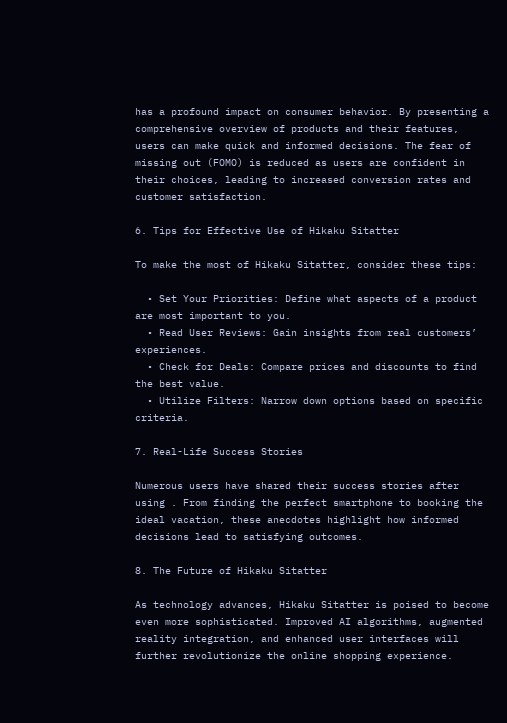has a profound impact on consumer behavior. By presenting a comprehensive overview of products and their features, users can make quick and informed decisions. The fear of missing out (FOMO) is reduced as users are confident in their choices, leading to increased conversion rates and customer satisfaction.

6. Tips for Effective Use of Hikaku Sitatter

To make the most of Hikaku Sitatter, consider these tips:

  • Set Your Priorities: Define what aspects of a product are most important to you.
  • Read User Reviews: Gain insights from real customers’ experiences.
  • Check for Deals: Compare prices and discounts to find the best value.
  • Utilize Filters: Narrow down options based on specific criteria.

7. Real-Life Success Stories

Numerous users have shared their success stories after using . From finding the perfect smartphone to booking the ideal vacation, these anecdotes highlight how informed decisions lead to satisfying outcomes.

8. The Future of Hikaku Sitatter

As technology advances, Hikaku Sitatter is poised to become even more sophisticated. Improved AI algorithms, augmented reality integration, and enhanced user interfaces will further revolutionize the online shopping experience.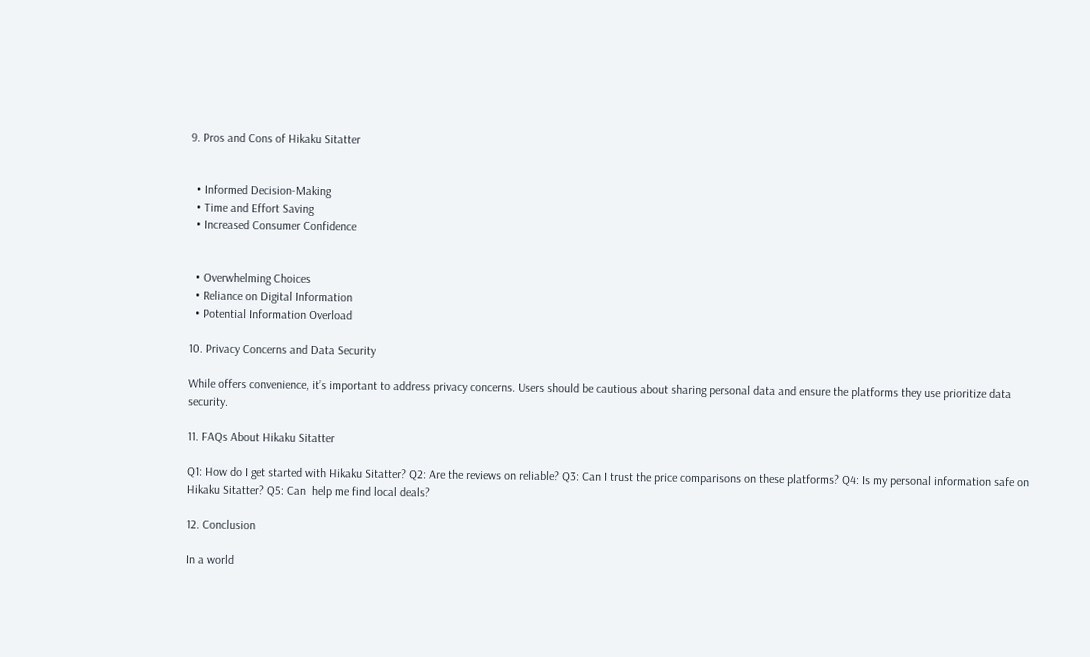9. Pros and Cons of Hikaku Sitatter


  • Informed Decision-Making
  • Time and Effort Saving
  • Increased Consumer Confidence


  • Overwhelming Choices
  • Reliance on Digital Information
  • Potential Information Overload

10. Privacy Concerns and Data Security

While offers convenience, it’s important to address privacy concerns. Users should be cautious about sharing personal data and ensure the platforms they use prioritize data security.

11. FAQs About Hikaku Sitatter

Q1: How do I get started with Hikaku Sitatter? Q2: Are the reviews on reliable? Q3: Can I trust the price comparisons on these platforms? Q4: Is my personal information safe on Hikaku Sitatter? Q5: Can  help me find local deals?

12. Conclusion

In a world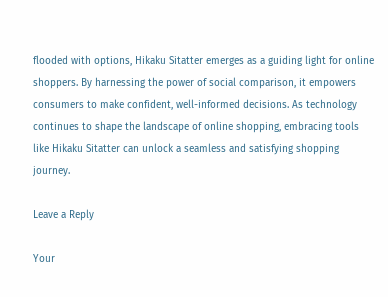flooded with options, Hikaku Sitatter emerges as a guiding light for online shoppers. By harnessing the power of social comparison, it empowers consumers to make confident, well-informed decisions. As technology continues to shape the landscape of online shopping, embracing tools like Hikaku Sitatter can unlock a seamless and satisfying shopping journey.

Leave a Reply

Your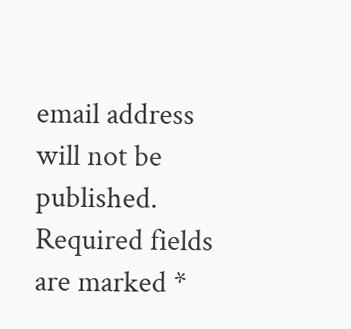email address will not be published. Required fields are marked *